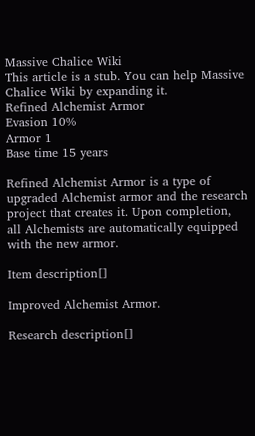Massive Chalice Wiki
This article is a stub. You can help Massive Chalice Wiki by expanding it.
Refined Alchemist Armor
Evasion 10%
Armor 1
Base time 15 years

Refined Alchemist Armor is a type of upgraded Alchemist armor and the research project that creates it. Upon completion, all Alchemists are automatically equipped with the new armor.

Item description[]

Improved Alchemist Armor.

Research description[]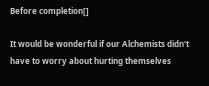Before completion[]

It would be wonderful if our Alchemists didn't have to worry about hurting themselves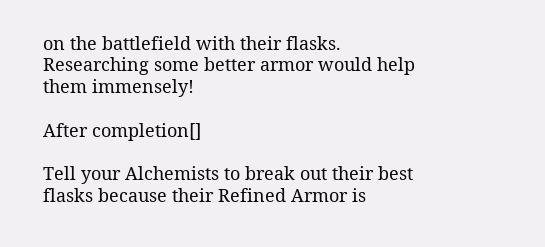on the battlefield with their flasks. Researching some better armor would help them immensely!

After completion[]

Tell your Alchemists to break out their best flasks because their Refined Armor is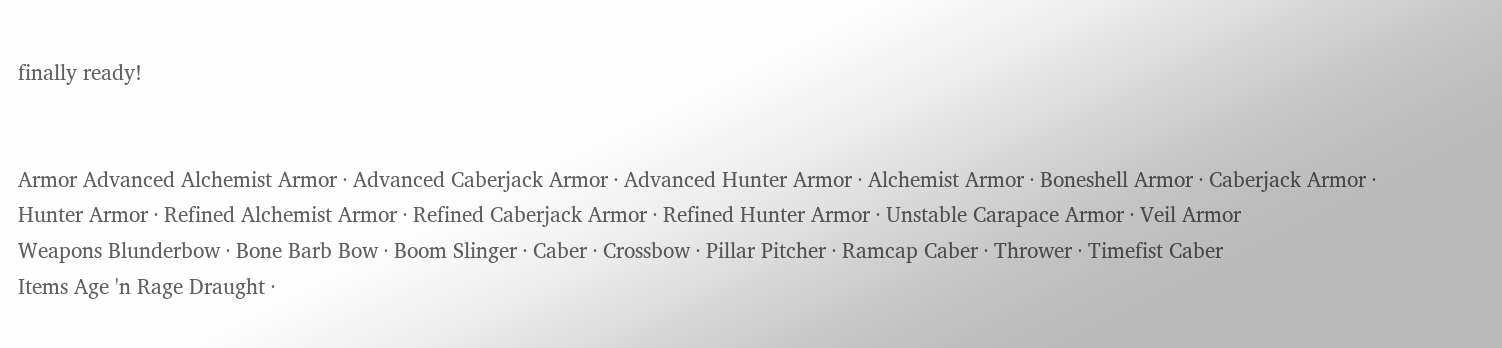finally ready!


Armor Advanced Alchemist Armor · Advanced Caberjack Armor · Advanced Hunter Armor · Alchemist Armor · Boneshell Armor · Caberjack Armor · Hunter Armor · Refined Alchemist Armor · Refined Caberjack Armor · Refined Hunter Armor · Unstable Carapace Armor · Veil Armor
Weapons Blunderbow · Bone Barb Bow · Boom Slinger · Caber · Crossbow · Pillar Pitcher · Ramcap Caber · Thrower · Timefist Caber
Items Age 'n Rage Draught ·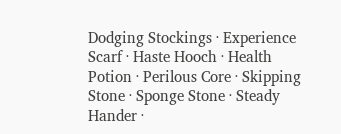Dodging Stockings · Experience Scarf · Haste Hooch · Health Potion · Perilous Core · Skipping Stone · Sponge Stone · Steady Hander ·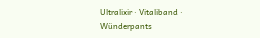Ultralixir · Vitaliband · Wünderpants